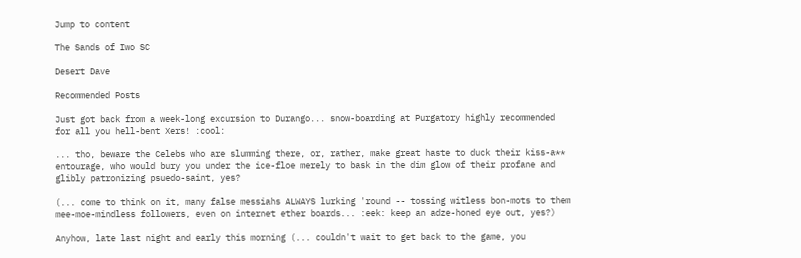Jump to content

The Sands of Iwo SC

Desert Dave

Recommended Posts

Just got back from a week-long excursion to Durango... snow-boarding at Purgatory highly recommended for all you hell-bent Xers! :cool:

... tho, beware the Celebs who are slumming there, or, rather, make great haste to duck their kiss-a** entourage, who would bury you under the ice-floe merely to bask in the dim glow of their profane and glibly patronizing psuedo-saint, yes?

(... come to think on it, many false messiahs ALWAYS lurking 'round -- tossing witless bon-mots to them mee-moe-mindless followers, even on internet ether boards... :eek: keep an adze-honed eye out, yes?)

Anyhow, late last night and early this morning (... couldn't wait to get back to the game, you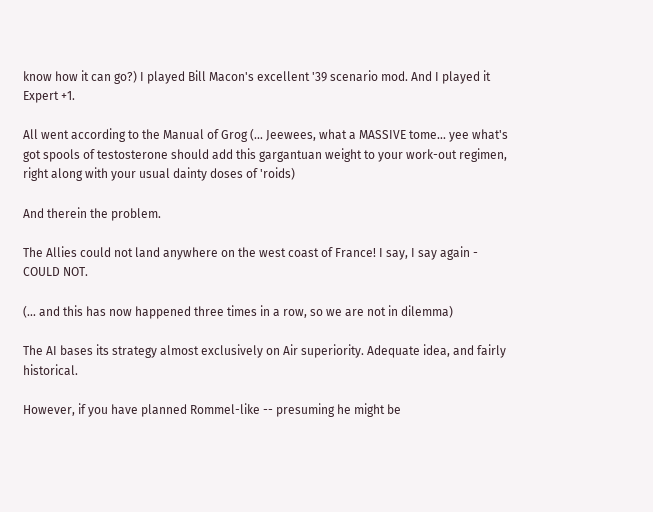know how it can go?) I played Bill Macon's excellent '39 scenario mod. And I played it Expert +1.

All went according to the Manual of Grog (... Jeewees, what a MASSIVE tome... yee what's got spools of testosterone should add this gargantuan weight to your work-out regimen, right along with your usual dainty doses of 'roids)

And therein the problem.

The Allies could not land anywhere on the west coast of France! I say, I say again - COULD NOT.

(... and this has now happened three times in a row, so we are not in dilemma)

The AI bases its strategy almost exclusively on Air superiority. Adequate idea, and fairly historical.

However, if you have planned Rommel-like -- presuming he might be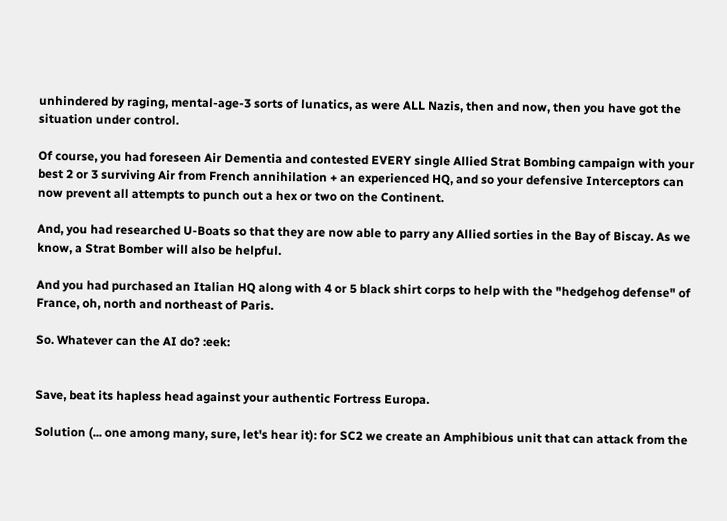unhindered by raging, mental-age-3 sorts of lunatics, as were ALL Nazis, then and now, then you have got the situation under control.

Of course, you had foreseen Air Dementia and contested EVERY single Allied Strat Bombing campaign with your best 2 or 3 surviving Air from French annihilation + an experienced HQ, and so your defensive Interceptors can now prevent all attempts to punch out a hex or two on the Continent.

And, you had researched U-Boats so that they are now able to parry any Allied sorties in the Bay of Biscay. As we know, a Strat Bomber will also be helpful.

And you had purchased an Italian HQ along with 4 or 5 black shirt corps to help with the "hedgehog defense" of France, oh, north and northeast of Paris.

So. Whatever can the AI do? :eek:


Save, beat its hapless head against your authentic Fortress Europa.

Solution (... one among many, sure, let's hear it): for SC2 we create an Amphibious unit that can attack from the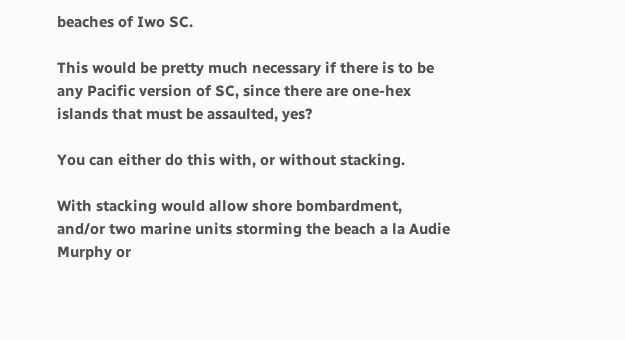beaches of Iwo SC.

This would be pretty much necessary if there is to be any Pacific version of SC, since there are one-hex islands that must be assaulted, yes?

You can either do this with, or without stacking.

With stacking would allow shore bombardment, and/or two marine units storming the beach a la Audie Murphy or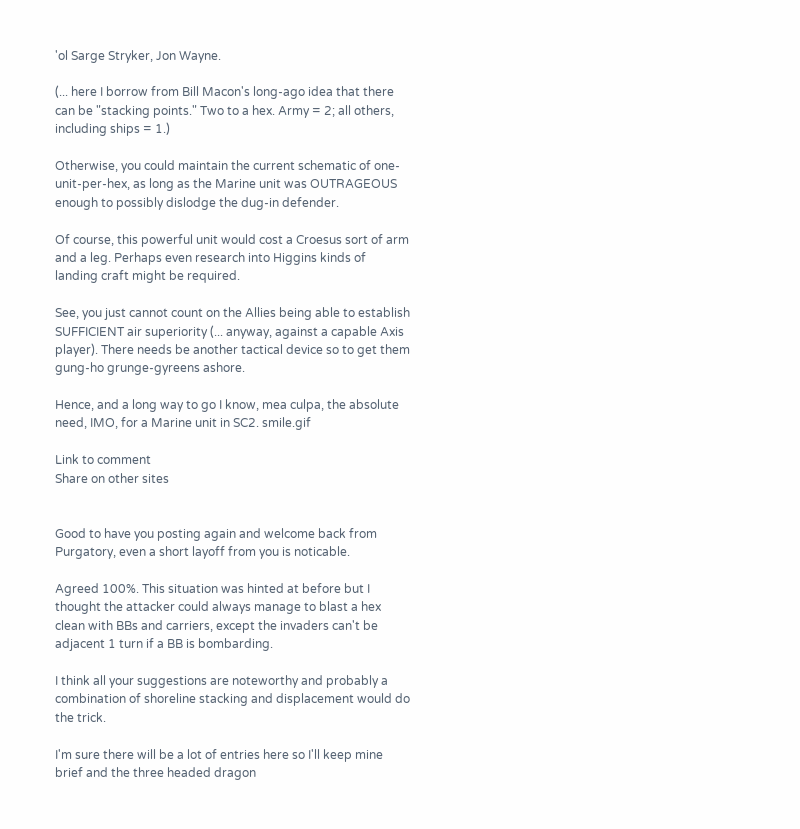'ol Sarge Stryker, Jon Wayne.

(... here I borrow from Bill Macon's long-ago idea that there can be "stacking points." Two to a hex. Army = 2; all others, including ships = 1.)

Otherwise, you could maintain the current schematic of one-unit-per-hex, as long as the Marine unit was OUTRAGEOUS enough to possibly dislodge the dug-in defender.

Of course, this powerful unit would cost a Croesus sort of arm and a leg. Perhaps even research into Higgins kinds of landing craft might be required.

See, you just cannot count on the Allies being able to establish SUFFICIENT air superiority (... anyway, against a capable Axis player). There needs be another tactical device so to get them gung-ho grunge-gyreens ashore.

Hence, and a long way to go I know, mea culpa, the absolute need, IMO, for a Marine unit in SC2. smile.gif

Link to comment
Share on other sites


Good to have you posting again and welcome back from Purgatory, even a short layoff from you is noticable.

Agreed 100%. This situation was hinted at before but I thought the attacker could always manage to blast a hex clean with BBs and carriers, except the invaders can't be adjacent 1 turn if a BB is bombarding.

I think all your suggestions are noteworthy and probably a combination of shoreline stacking and displacement would do the trick.

I'm sure there will be a lot of entries here so I'll keep mine brief and the three headed dragon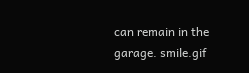can remain in the garage. smile.gif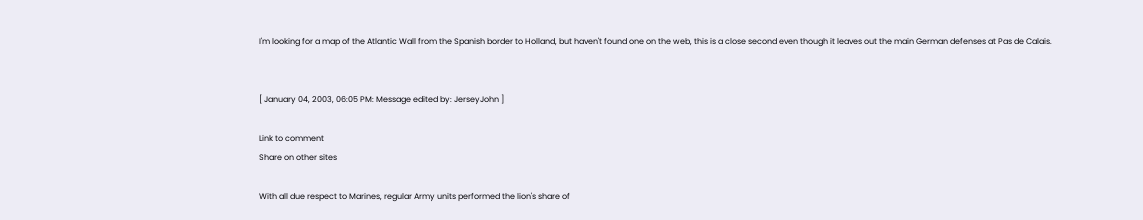I'm looking for a map of the Atlantic Wall from the Spanish border to Holland, but haven't found one on the web, this is a close second even though it leaves out the main German defenses at Pas de Calais.


[ January 04, 2003, 06:05 PM: Message edited by: JerseyJohn ]

Link to comment
Share on other sites

With all due respect to Marines, regular Army units performed the lion's share of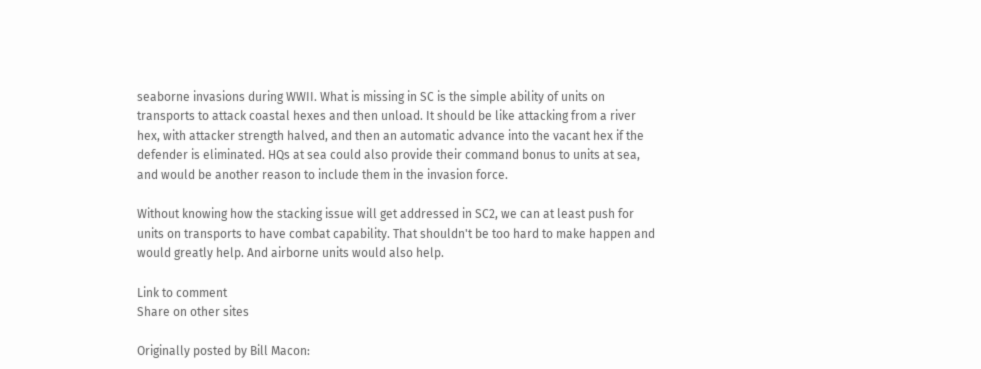seaborne invasions during WWII. What is missing in SC is the simple ability of units on transports to attack coastal hexes and then unload. It should be like attacking from a river hex, with attacker strength halved, and then an automatic advance into the vacant hex if the defender is eliminated. HQs at sea could also provide their command bonus to units at sea, and would be another reason to include them in the invasion force.

Without knowing how the stacking issue will get addressed in SC2, we can at least push for units on transports to have combat capability. That shouldn't be too hard to make happen and would greatly help. And airborne units would also help.

Link to comment
Share on other sites

Originally posted by Bill Macon: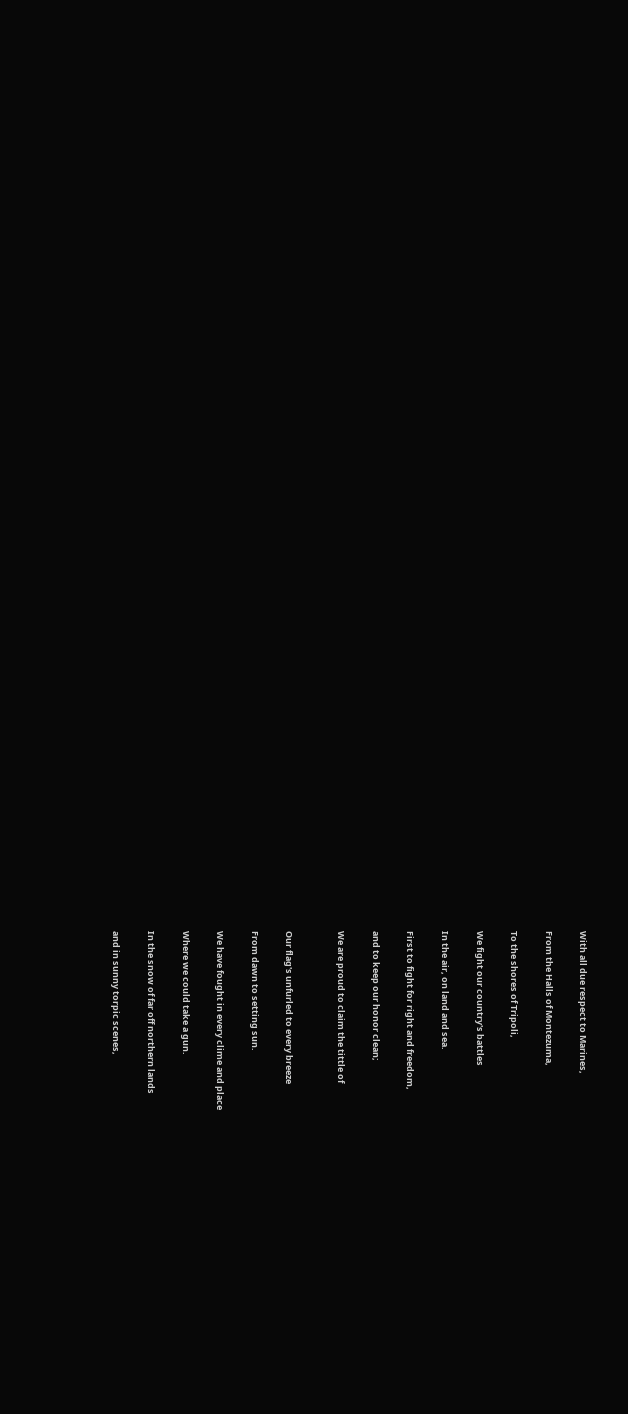With all due respect to Marines,

From the Halls of Montezuma,

To the shores of Tripoli,

We fight our country's battles

In the air, on land and sea.

First to fight for right and freedom,

and to keep our honor clean;

We are proud to claim the tittle of


Our flag's unfurled to every breeze

From dawn to setting sun.

We have fought in every clime and place

Where we could take a gun.

In the snow of far off northern lands

and in sunny torpic scenes,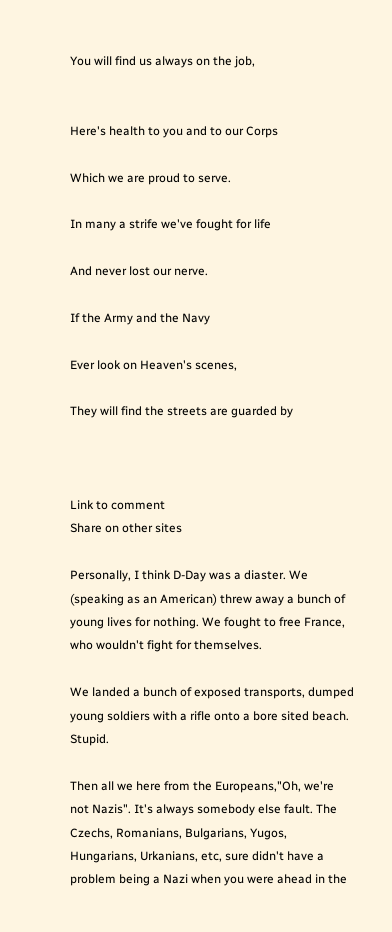You will find us always on the job,


Here's health to you and to our Corps

Which we are proud to serve.

In many a strife we've fought for life

And never lost our nerve.

If the Army and the Navy

Ever look on Heaven's scenes,

They will find the streets are guarded by



Link to comment
Share on other sites

Personally, I think D-Day was a diaster. We (speaking as an American) threw away a bunch of young lives for nothing. We fought to free France, who wouldn't fight for themselves.

We landed a bunch of exposed transports, dumped young soldiers with a rifle onto a bore sited beach. Stupid.

Then all we here from the Europeans,"Oh, we're not Nazis". It's always somebody else fault. The Czechs, Romanians, Bulgarians, Yugos, Hungarians, Urkanians, etc, sure didn't have a problem being a Nazi when you were ahead in the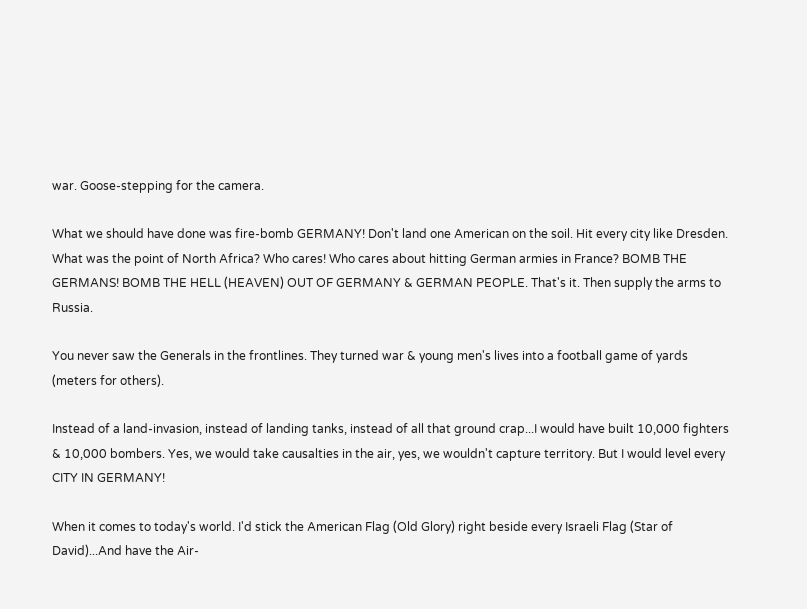war. Goose-stepping for the camera.

What we should have done was fire-bomb GERMANY! Don't land one American on the soil. Hit every city like Dresden. What was the point of North Africa? Who cares! Who cares about hitting German armies in France? BOMB THE GERMANS! BOMB THE HELL (HEAVEN) OUT OF GERMANY & GERMAN PEOPLE. That's it. Then supply the arms to Russia.

You never saw the Generals in the frontlines. They turned war & young men's lives into a football game of yards (meters for others).

Instead of a land-invasion, instead of landing tanks, instead of all that ground crap...I would have built 10,000 fighters & 10,000 bombers. Yes, we would take causalties in the air, yes, we wouldn't capture territory. But I would level every CITY IN GERMANY!

When it comes to today's world. I'd stick the American Flag (Old Glory) right beside every Israeli Flag (Star of David)...And have the Air-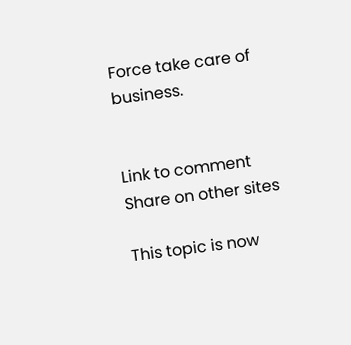Force take care of business.


Link to comment
Share on other sites

This topic is now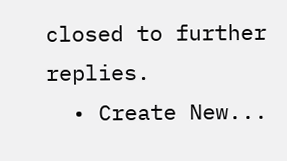closed to further replies.
  • Create New...